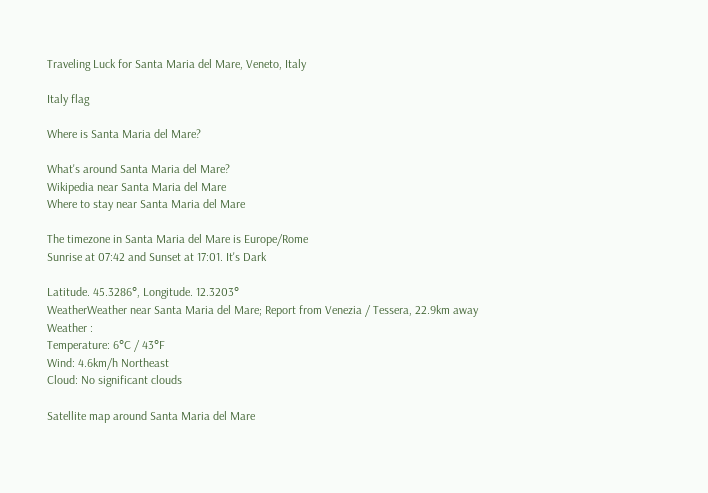Traveling Luck for Santa Maria del Mare, Veneto, Italy

Italy flag

Where is Santa Maria del Mare?

What's around Santa Maria del Mare?
Wikipedia near Santa Maria del Mare
Where to stay near Santa Maria del Mare

The timezone in Santa Maria del Mare is Europe/Rome
Sunrise at 07:42 and Sunset at 17:01. It's Dark

Latitude. 45.3286°, Longitude. 12.3203°
WeatherWeather near Santa Maria del Mare; Report from Venezia / Tessera, 22.9km away
Weather :
Temperature: 6°C / 43°F
Wind: 4.6km/h Northeast
Cloud: No significant clouds

Satellite map around Santa Maria del Mare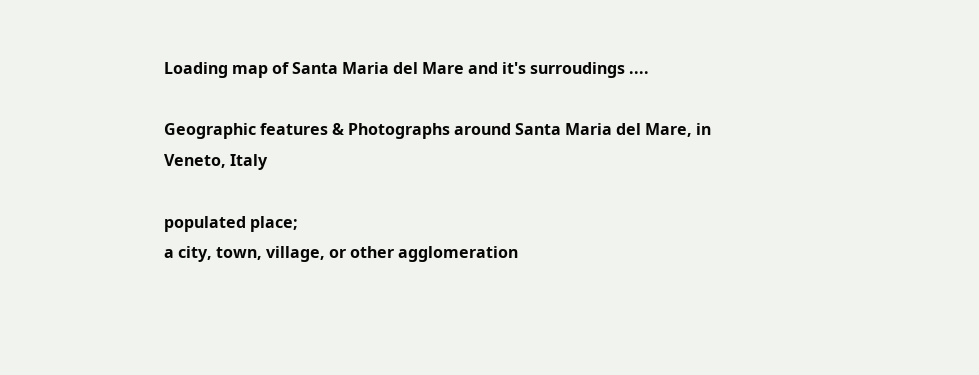Loading map of Santa Maria del Mare and it's surroudings ....

Geographic features & Photographs around Santa Maria del Mare, in Veneto, Italy

populated place;
a city, town, village, or other agglomeration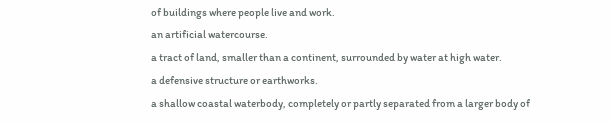of buildings where people live and work.
an artificial watercourse.
a tract of land, smaller than a continent, surrounded by water at high water.
a defensive structure or earthworks.
a shallow coastal waterbody, completely or partly separated from a larger body of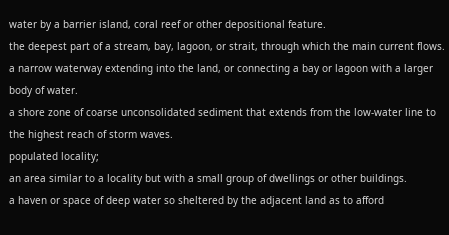water by a barrier island, coral reef or other depositional feature.
the deepest part of a stream, bay, lagoon, or strait, through which the main current flows.
a narrow waterway extending into the land, or connecting a bay or lagoon with a larger body of water.
a shore zone of coarse unconsolidated sediment that extends from the low-water line to the highest reach of storm waves.
populated locality;
an area similar to a locality but with a small group of dwellings or other buildings.
a haven or space of deep water so sheltered by the adjacent land as to afford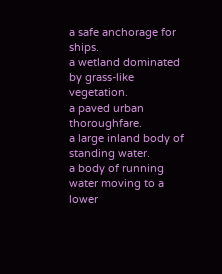a safe anchorage for ships.
a wetland dominated by grass-like vegetation.
a paved urban thoroughfare.
a large inland body of standing water.
a body of running water moving to a lower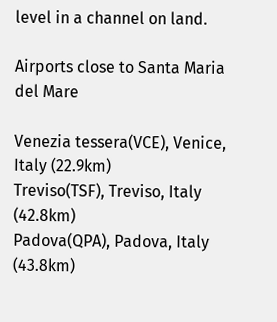level in a channel on land.

Airports close to Santa Maria del Mare

Venezia tessera(VCE), Venice, Italy (22.9km)
Treviso(TSF), Treviso, Italy (42.8km)
Padova(QPA), Padova, Italy (43.8km)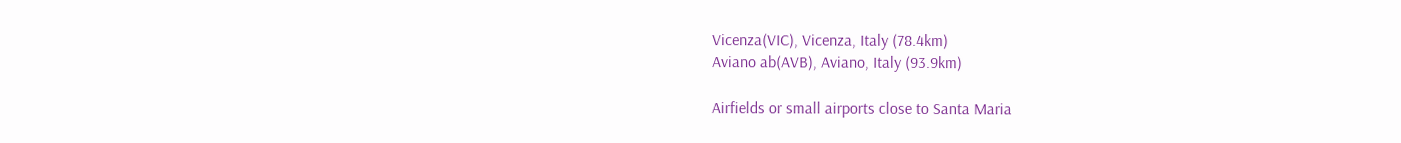Vicenza(VIC), Vicenza, Italy (78.4km)
Aviano ab(AVB), Aviano, Italy (93.9km)

Airfields or small airports close to Santa Maria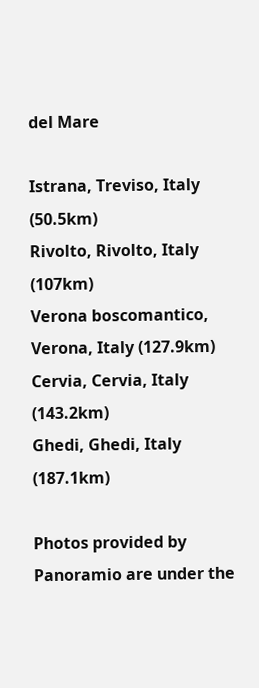del Mare

Istrana, Treviso, Italy (50.5km)
Rivolto, Rivolto, Italy (107km)
Verona boscomantico, Verona, Italy (127.9km)
Cervia, Cervia, Italy (143.2km)
Ghedi, Ghedi, Italy (187.1km)

Photos provided by Panoramio are under the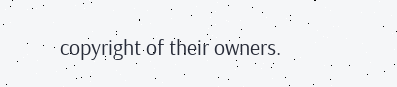copyright of their owners.